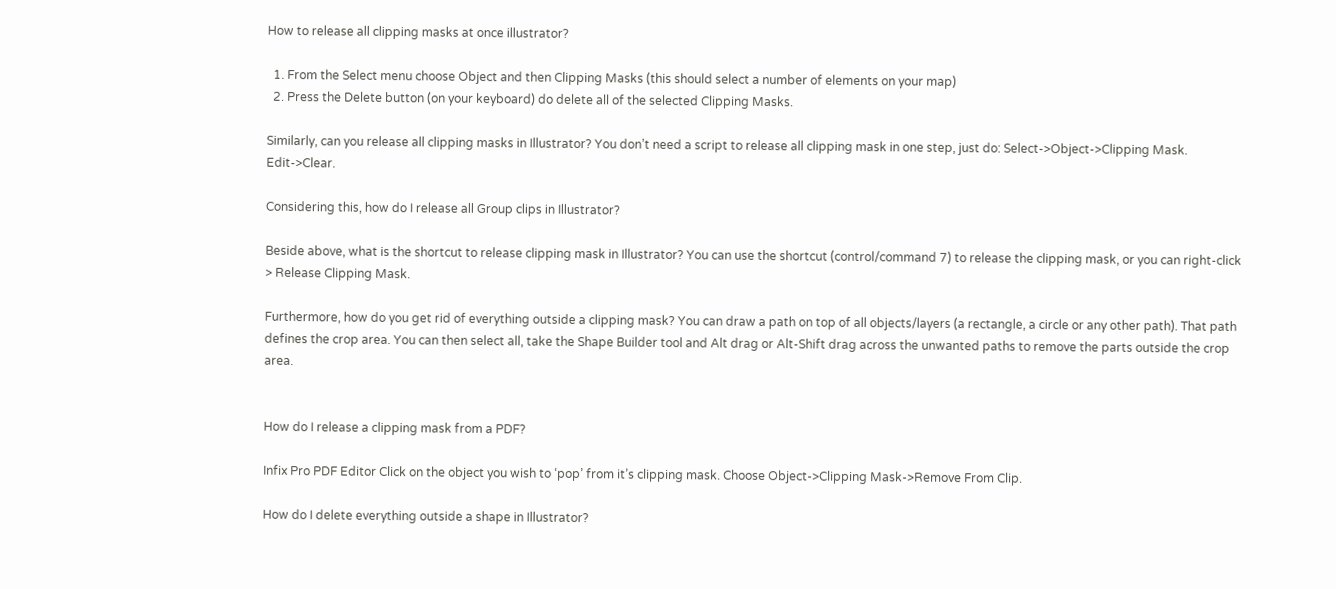How to release all clipping masks at once illustrator?

  1. From the Select menu choose Object and then Clipping Masks (this should select a number of elements on your map)
  2. Press the Delete button (on your keyboard) do delete all of the selected Clipping Masks.

Similarly, can you release all clipping masks in Illustrator? You don’t need a script to release all clipping mask in one step, just do: Select->Object->Clipping Mask. Edit->Clear.

Considering this, how do I release all Group clips in Illustrator?

Beside above, what is the shortcut to release clipping mask in Illustrator? You can use the shortcut (control/command 7) to release the clipping mask, or you can right-click > Release Clipping Mask.

Furthermore, how do you get rid of everything outside a clipping mask? You can draw a path on top of all objects/layers (a rectangle, a circle or any other path). That path defines the crop area. You can then select all, take the Shape Builder tool and Alt drag or Alt-Shift drag across the unwanted paths to remove the parts outside the crop area.


How do I release a clipping mask from a PDF?

Infix Pro PDF Editor Click on the object you wish to ‘pop’ from it’s clipping mask. Choose Object->Clipping Mask->Remove From Clip.

How do I delete everything outside a shape in Illustrator?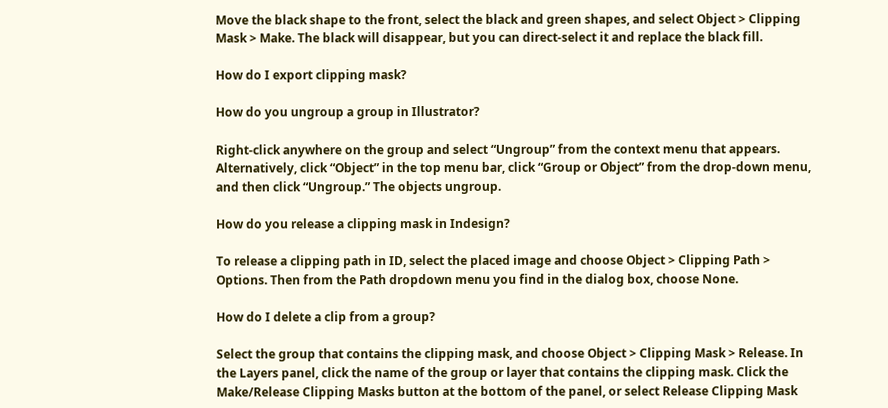Move the black shape to the front, select the black and green shapes, and select Object > Clipping Mask > Make. The black will disappear, but you can direct-select it and replace the black fill.

How do I export clipping mask?

How do you ungroup a group in Illustrator?

Right-click anywhere on the group and select “Ungroup” from the context menu that appears. Alternatively, click “Object” in the top menu bar, click “Group or Object” from the drop-down menu, and then click “Ungroup.” The objects ungroup.

How do you release a clipping mask in Indesign?

To release a clipping path in ID, select the placed image and choose Object > Clipping Path > Options. Then from the Path dropdown menu you find in the dialog box, choose None.

How do I delete a clip from a group?

Select the group that contains the clipping mask, and choose Object > Clipping Mask > Release. In the Layers panel, click the name of the group or layer that contains the clipping mask. Click the Make/Release Clipping Masks button at the bottom of the panel, or select Release Clipping Mask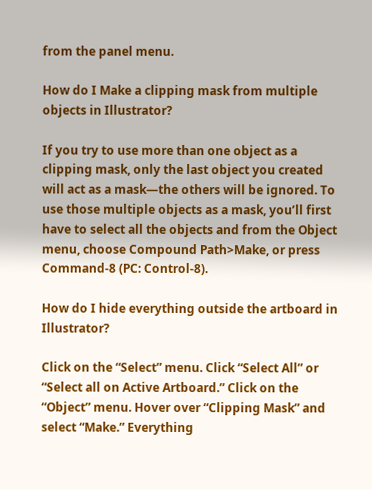from the panel menu.

How do I Make a clipping mask from multiple objects in Illustrator?

If you try to use more than one object as a clipping mask, only the last object you created will act as a mask—the others will be ignored. To use those multiple objects as a mask, you’ll first have to select all the objects and from the Object menu, choose Compound Path>Make, or press Command-8 (PC: Control-8).

How do I hide everything outside the artboard in Illustrator?

Click on the “Select” menu. Click “Select All” or “Select all on Active Artboard.” Click on the “Object” menu. Hover over “Clipping Mask” and select “Make.” Everything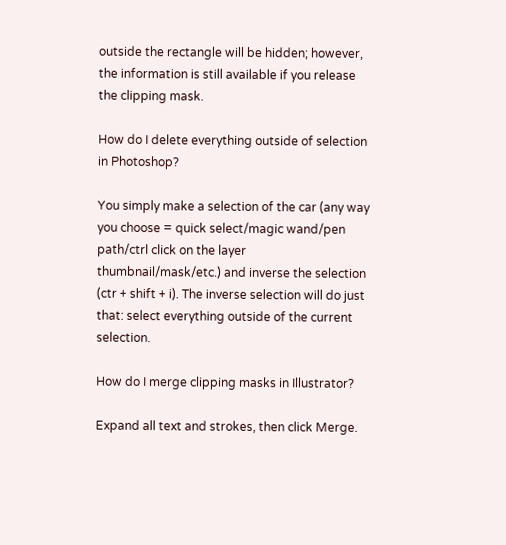outside the rectangle will be hidden; however, the information is still available if you release the clipping mask.

How do I delete everything outside of selection in Photoshop?

You simply make a selection of the car (any way you choose = quick select/magic wand/pen path/ctrl click on the layer thumbnail/mask/etc.) and inverse the selection (ctr + shift + i). The inverse selection will do just that: select everything outside of the current selection.

How do I merge clipping masks in Illustrator?

Expand all text and strokes, then click Merge.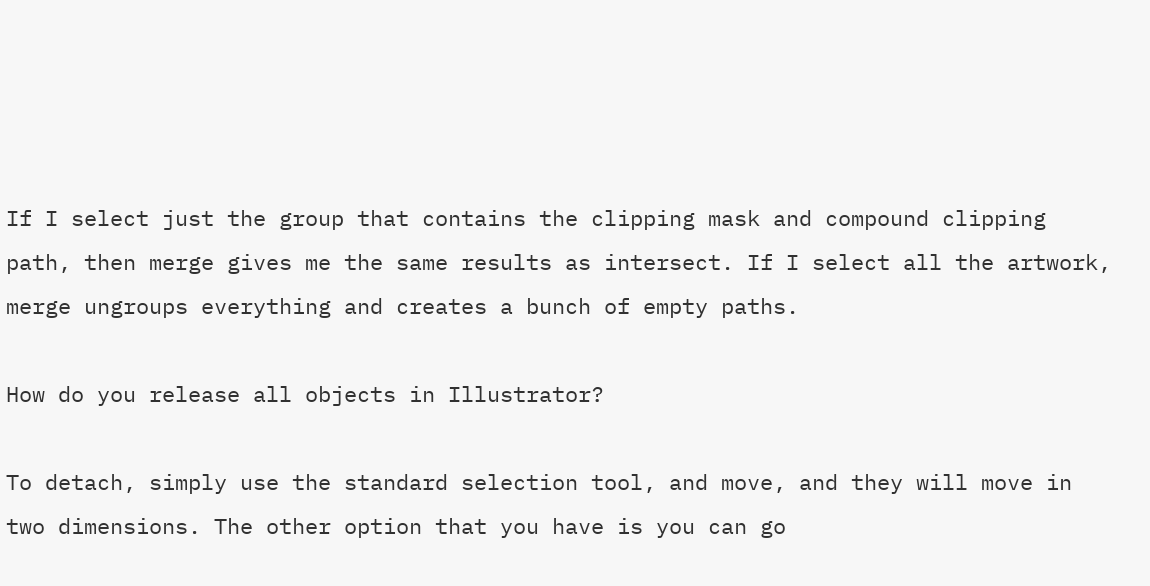If I select just the group that contains the clipping mask and compound clipping path, then merge gives me the same results as intersect. If I select all the artwork, merge ungroups everything and creates a bunch of empty paths.

How do you release all objects in Illustrator?

To detach, simply use the standard selection tool, and move, and they will move in two dimensions. The other option that you have is you can go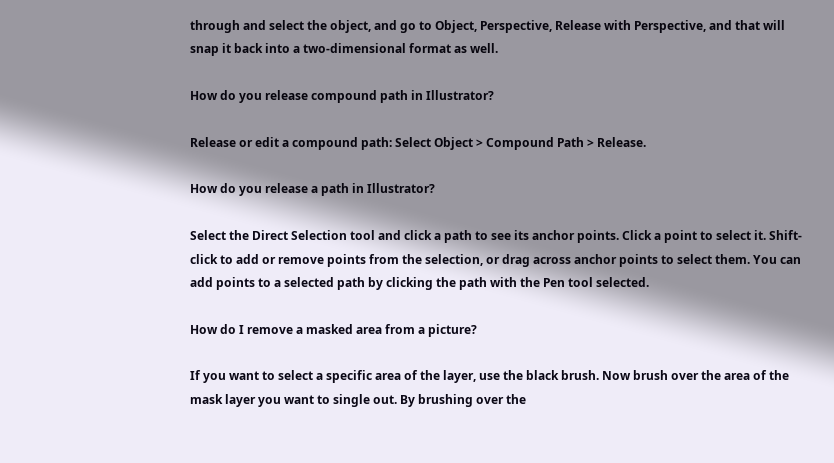through and select the object, and go to Object, Perspective, Release with Perspective, and that will snap it back into a two-dimensional format as well.

How do you release compound path in Illustrator?

Release or edit a compound path: Select Object > Compound Path > Release.

How do you release a path in Illustrator?

Select the Direct Selection tool and click a path to see its anchor points. Click a point to select it. Shift-click to add or remove points from the selection, or drag across anchor points to select them. You can add points to a selected path by clicking the path with the Pen tool selected.

How do I remove a masked area from a picture?

If you want to select a specific area of the layer, use the black brush. Now brush over the area of the mask layer you want to single out. By brushing over the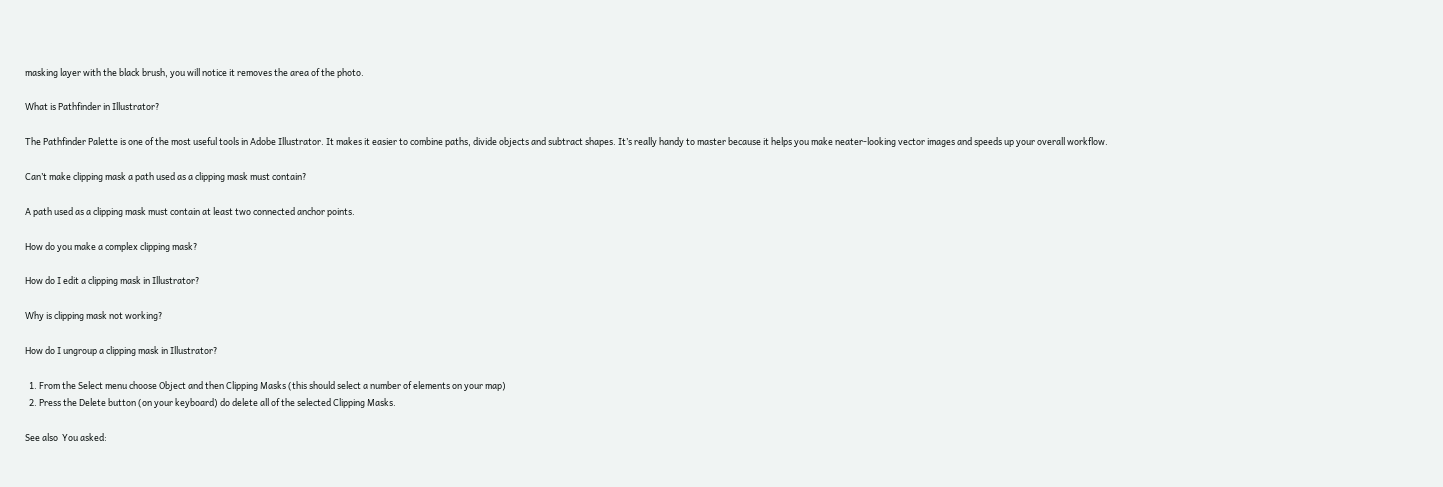masking layer with the black brush, you will notice it removes the area of the photo.

What is Pathfinder in Illustrator?

The Pathfinder Palette is one of the most useful tools in Adobe Illustrator. It makes it easier to combine paths, divide objects and subtract shapes. It’s really handy to master because it helps you make neater-looking vector images and speeds up your overall workflow.

Can’t make clipping mask a path used as a clipping mask must contain?

A path used as a clipping mask must contain at least two connected anchor points.

How do you make a complex clipping mask?

How do I edit a clipping mask in Illustrator?

Why is clipping mask not working?

How do I ungroup a clipping mask in Illustrator?

  1. From the Select menu choose Object and then Clipping Masks (this should select a number of elements on your map)
  2. Press the Delete button (on your keyboard) do delete all of the selected Clipping Masks.

See also  You asked: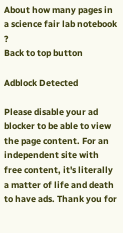About how many pages in a science fair lab notebook ?
Back to top button

Adblock Detected

Please disable your ad blocker to be able to view the page content. For an independent site with free content, it's literally a matter of life and death to have ads. Thank you for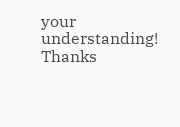your understanding! Thanks